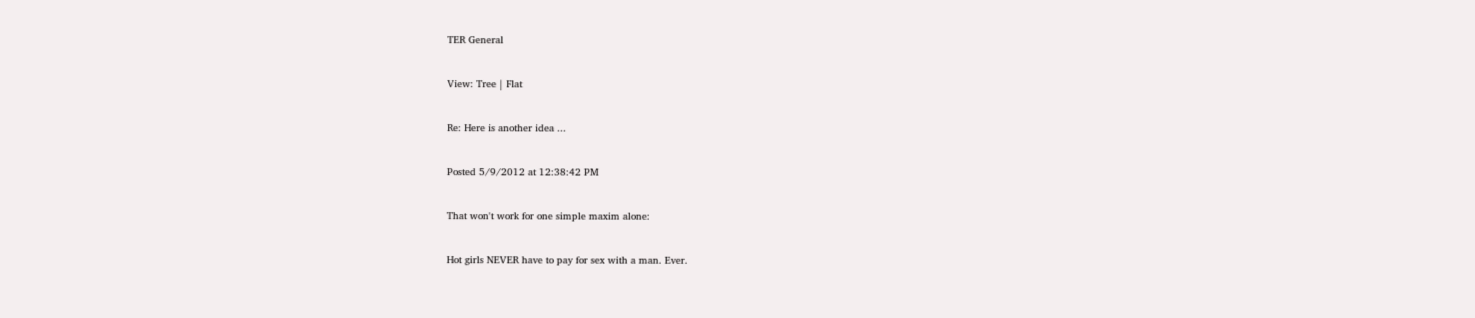TER General

View: Tree | Flat

Re: Here is another idea ...

Posted 5/9/2012 at 12:38:42 PM

That won't work for one simple maxim alone:

Hot girls NEVER have to pay for sex with a man. Ever.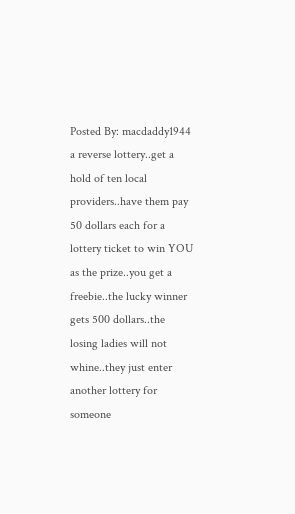Posted By: macdaddy1944
a reverse lottery..get a hold of ten local providers..have them pay 50 dollars each for a lottery ticket to win YOU as the prize..you get a freebie..the lucky winner gets 500 dollars..the losing ladies will not whine..they just enter another lottery for someone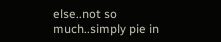else..not so much..simply pie in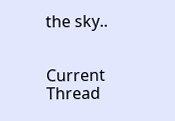the sky..


Current Thread